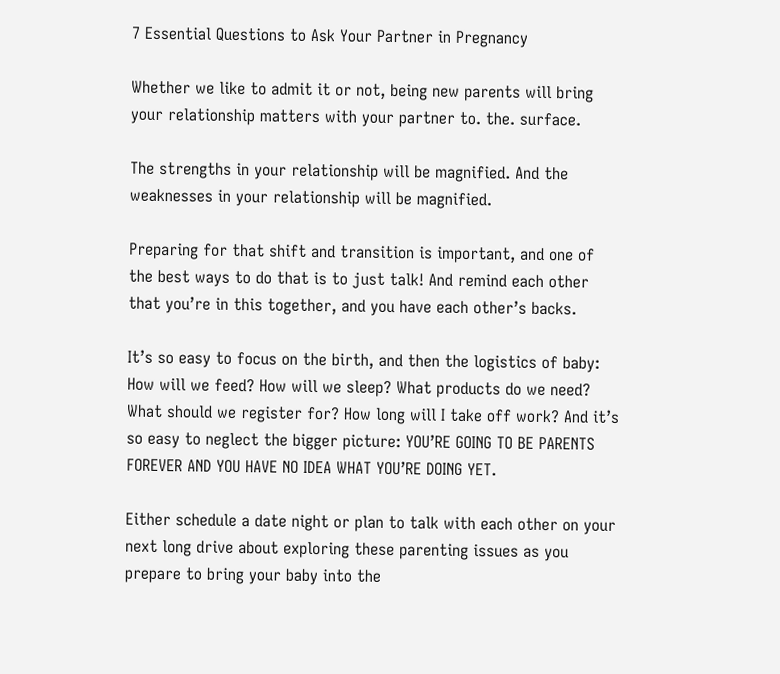7 Essential Questions to Ask Your Partner in Pregnancy

Whether we like to admit it or not, being new parents will bring your relationship matters with your partner to. the. surface.

The strengths in your relationship will be magnified. And the weaknesses in your relationship will be magnified.

Preparing for that shift and transition is important, and one of the best ways to do that is to just talk! And remind each other that you’re in this together, and you have each other’s backs.

It’s so easy to focus on the birth, and then the logistics of baby: How will we feed? How will we sleep? What products do we need? What should we register for? How long will I take off work? And it’s so easy to neglect the bigger picture: YOU’RE GOING TO BE PARENTS FOREVER AND YOU HAVE NO IDEA WHAT YOU’RE DOING YET.

Either schedule a date night or plan to talk with each other on your next long drive about exploring these parenting issues as you prepare to bring your baby into the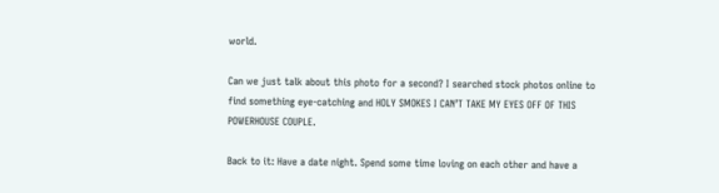world.

Can we just talk about this photo for a second? I searched stock photos online to find something eye-catching and HOLY SMOKES I CAN’T TAKE MY EYES OFF OF THIS POWERHOUSE COUPLE.

Back to it: Have a date night. Spend some time loving on each other and have a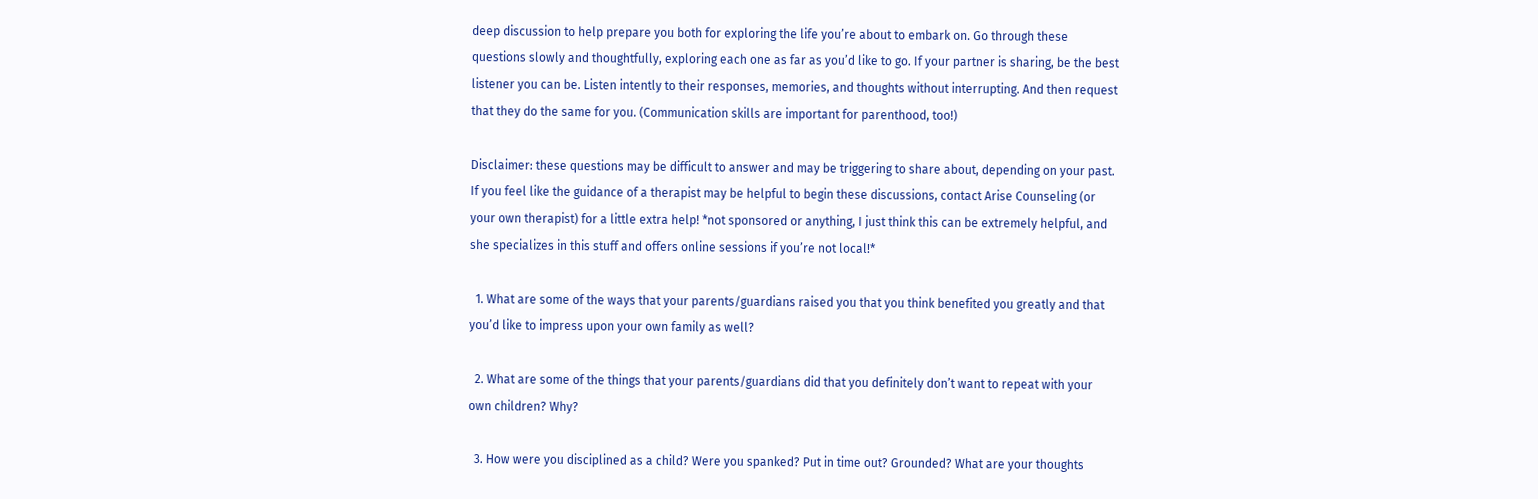deep discussion to help prepare you both for exploring the life you’re about to embark on. Go through these questions slowly and thoughtfully, exploring each one as far as you’d like to go. If your partner is sharing, be the best listener you can be. Listen intently to their responses, memories, and thoughts without interrupting. And then request that they do the same for you. (Communication skills are important for parenthood, too!)

Disclaimer: these questions may be difficult to answer and may be triggering to share about, depending on your past. If you feel like the guidance of a therapist may be helpful to begin these discussions, contact Arise Counseling (or your own therapist) for a little extra help! *not sponsored or anything, I just think this can be extremely helpful, and she specializes in this stuff and offers online sessions if you’re not local!*

  1. What are some of the ways that your parents/guardians raised you that you think benefited you greatly and that you’d like to impress upon your own family as well?

  2. What are some of the things that your parents/guardians did that you definitely don’t want to repeat with your own children? Why?

  3. How were you disciplined as a child? Were you spanked? Put in time out? Grounded? What are your thoughts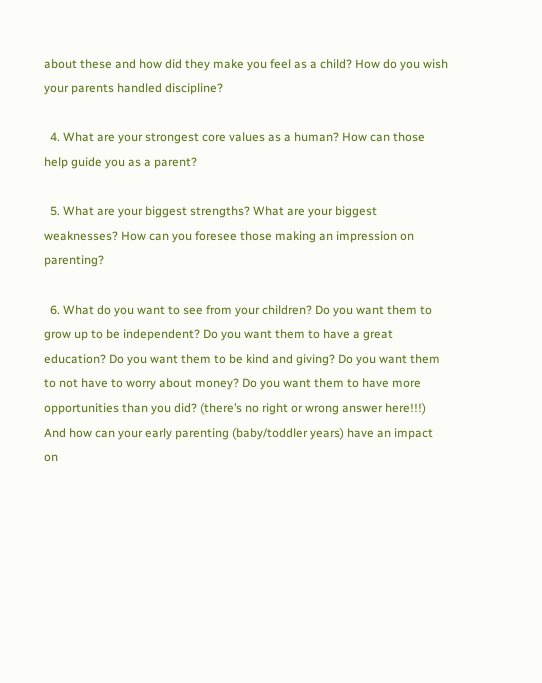about these and how did they make you feel as a child? How do you wish your parents handled discipline?

  4. What are your strongest core values as a human? How can those help guide you as a parent?

  5. What are your biggest strengths? What are your biggest weaknesses? How can you foresee those making an impression on parenting?

  6. What do you want to see from your children? Do you want them to grow up to be independent? Do you want them to have a great education? Do you want them to be kind and giving? Do you want them to not have to worry about money? Do you want them to have more opportunities than you did? (there’s no right or wrong answer here!!!) And how can your early parenting (baby/toddler years) have an impact on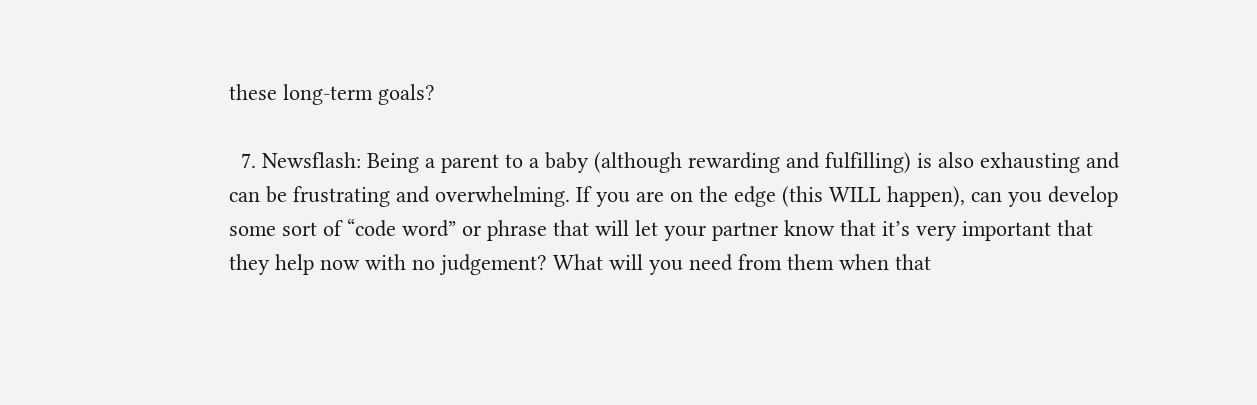these long-term goals?

  7. Newsflash: Being a parent to a baby (although rewarding and fulfilling) is also exhausting and can be frustrating and overwhelming. If you are on the edge (this WILL happen), can you develop some sort of “code word” or phrase that will let your partner know that it’s very important that they help now with no judgement? What will you need from them when that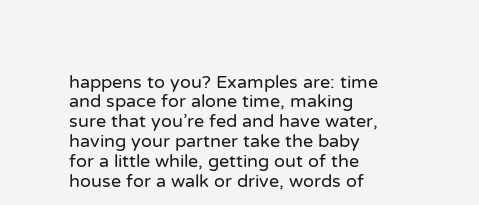happens to you? Examples are: time and space for alone time, making sure that you’re fed and have water, having your partner take the baby for a little while, getting out of the house for a walk or drive, words of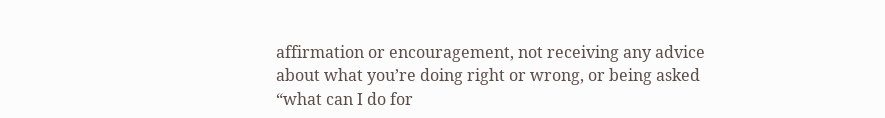affirmation or encouragement, not receiving any advice about what you’re doing right or wrong, or being asked “what can I do for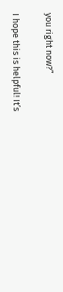you right now?”

I hope this is helpful! It’s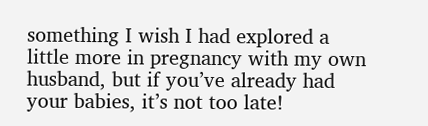something I wish I had explored a little more in pregnancy with my own husband, but if you’ve already had your babies, it’s not too late!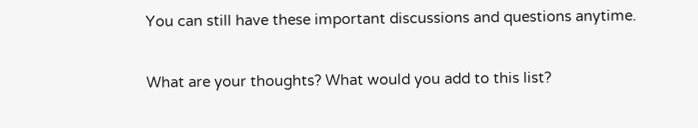You can still have these important discussions and questions anytime.

What are your thoughts? What would you add to this list?